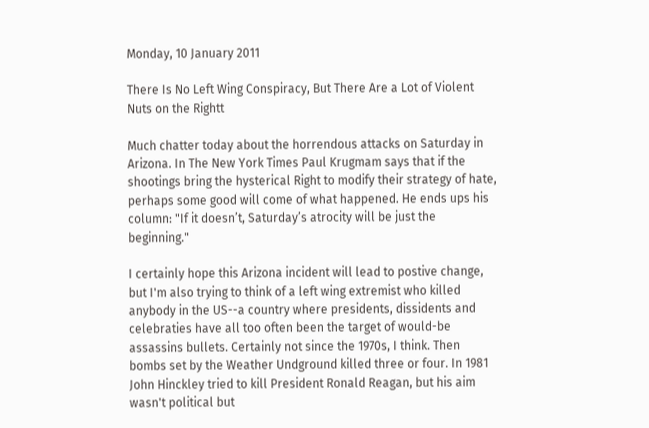Monday, 10 January 2011

There Is No Left Wing Conspiracy, But There Are a Lot of Violent Nuts on the Rightt

Much chatter today about the horrendous attacks on Saturday in Arizona. In The New York Times Paul Krugmam says that if the shootings bring the hysterical Right to modify their strategy of hate, perhaps some good will come of what happened. He ends ups his column: "If it doesn’t, Saturday’s atrocity will be just the beginning."

I certainly hope this Arizona incident will lead to postive change, but I'm also trying to think of a left wing extremist who killed anybody in the US--a country where presidents, dissidents and celebraties have all too often been the target of would-be assassins bullets. Certainly not since the 1970s, I think. Then bombs set by the Weather Undground killed three or four. In 1981 John Hinckley tried to kill President Ronald Reagan, but his aim wasn't political but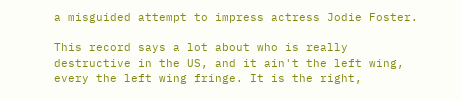a misguided attempt to impress actress Jodie Foster.

This record says a lot about who is really destructive in the US, and it ain't the left wing, every the left wing fringe. It is the right,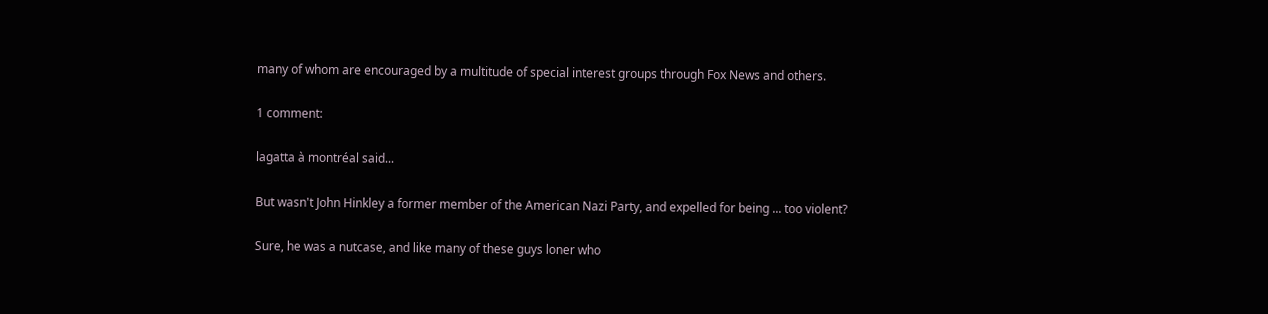many of whom are encouraged by a multitude of special interest groups through Fox News and others.

1 comment:

lagatta à montréal said...

But wasn't John Hinkley a former member of the American Nazi Party, and expelled for being ... too violent?

Sure, he was a nutcase, and like many of these guys loner who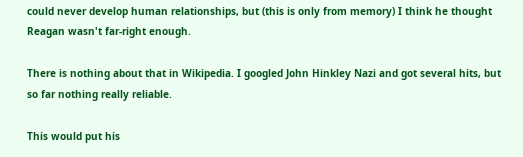could never develop human relationships, but (this is only from memory) I think he thought Reagan wasn't far-right enough.

There is nothing about that in Wikipedia. I googled John Hinkley Nazi and got several hits, but so far nothing really reliable.

This would put his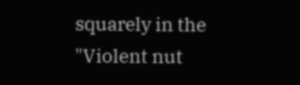squarely in the "Violent nut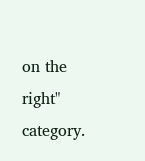on the right" category.